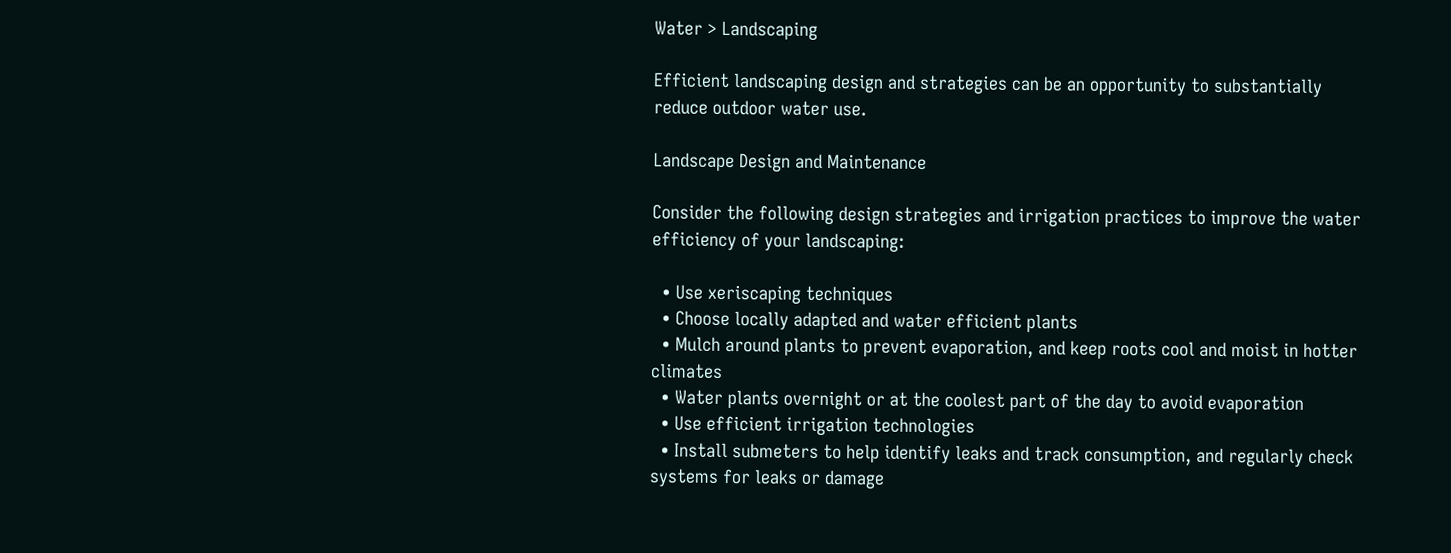Water > Landscaping

Efficient landscaping design and strategies can be an opportunity to substantially reduce outdoor water use.

Landscape Design and Maintenance

Consider the following design strategies and irrigation practices to improve the water efficiency of your landscaping:

  • Use xeriscaping techniques
  • Choose locally adapted and water efficient plants
  • Mulch around plants to prevent evaporation, and keep roots cool and moist in hotter climates
  • Water plants overnight or at the coolest part of the day to avoid evaporation
  • Use efficient irrigation technologies
  • Install submeters to help identify leaks and track consumption, and regularly check systems for leaks or damage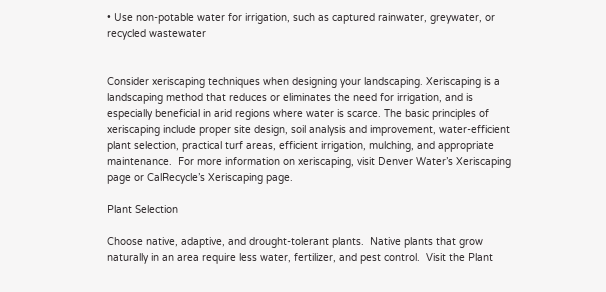• Use non-potable water for irrigation, such as captured rainwater, greywater, or recycled wastewater


Consider xeriscaping techniques when designing your landscaping. Xeriscaping is a landscaping method that reduces or eliminates the need for irrigation, and is especially beneficial in arid regions where water is scarce. The basic principles of xeriscaping include proper site design, soil analysis and improvement, water-efficient plant selection, practical turf areas, efficient irrigation, mulching, and appropriate maintenance.  For more information on xeriscaping, visit Denver Water’s Xeriscaping page or CalRecycle’s Xeriscaping page.

Plant Selection

Choose native, adaptive, and drought-tolerant plants.  Native plants that grow naturally in an area require less water, fertilizer, and pest control.  Visit the Plant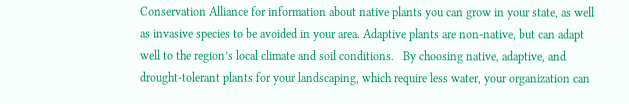Conservation Alliance for information about native plants you can grow in your state, as well as invasive species to be avoided in your area. Adaptive plants are non-native, but can adapt well to the region’s local climate and soil conditions.   By choosing native, adaptive, and drought-tolerant plants for your landscaping, which require less water, your organization can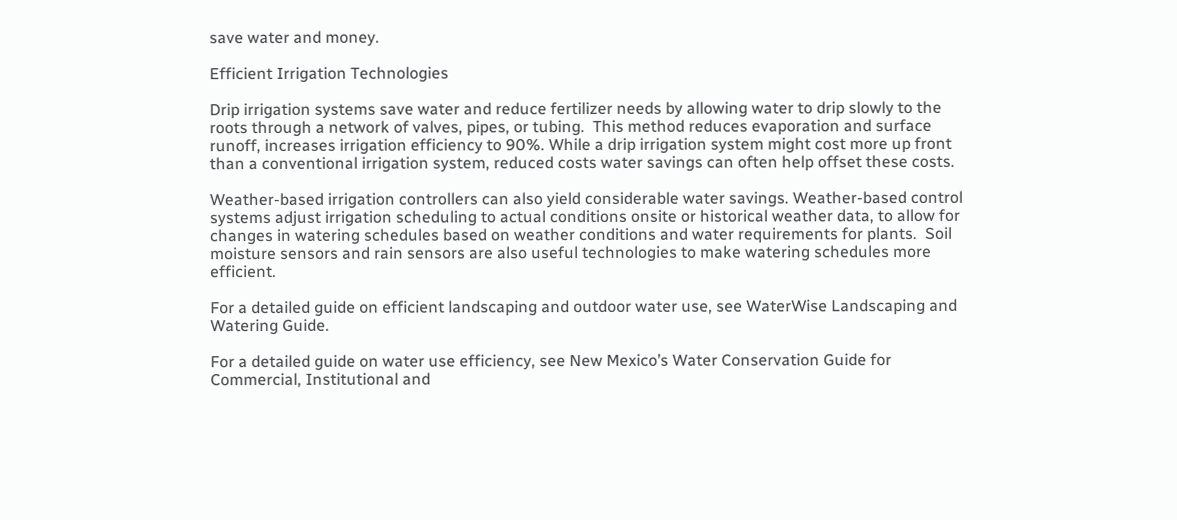save water and money.

Efficient Irrigation Technologies

Drip irrigation systems save water and reduce fertilizer needs by allowing water to drip slowly to the roots through a network of valves, pipes, or tubing.  This method reduces evaporation and surface runoff, increases irrigation efficiency to 90%. While a drip irrigation system might cost more up front than a conventional irrigation system, reduced costs water savings can often help offset these costs.

Weather-based irrigation controllers can also yield considerable water savings. Weather-based control systems adjust irrigation scheduling to actual conditions onsite or historical weather data, to allow for changes in watering schedules based on weather conditions and water requirements for plants.  Soil moisture sensors and rain sensors are also useful technologies to make watering schedules more efficient.

For a detailed guide on efficient landscaping and outdoor water use, see WaterWise Landscaping and Watering Guide.

For a detailed guide on water use efficiency, see New Mexico’s Water Conservation Guide for Commercial, Institutional and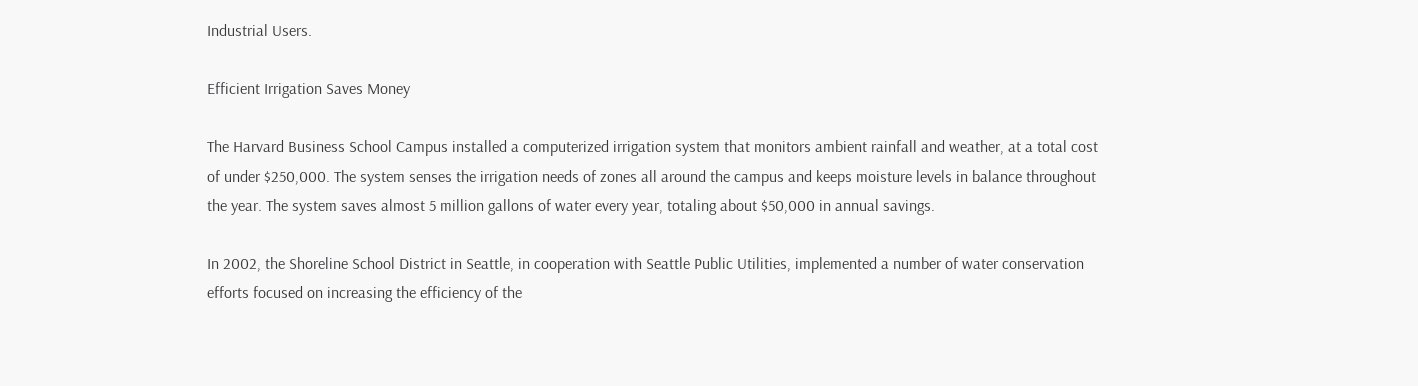Industrial Users.

Efficient Irrigation Saves Money

The Harvard Business School Campus installed a computerized irrigation system that monitors ambient rainfall and weather, at a total cost of under $250,000. The system senses the irrigation needs of zones all around the campus and keeps moisture levels in balance throughout the year. The system saves almost 5 million gallons of water every year, totaling about $50,000 in annual savings.

In 2002, the Shoreline School District in Seattle, in cooperation with Seattle Public Utilities, implemented a number of water conservation efforts focused on increasing the efficiency of the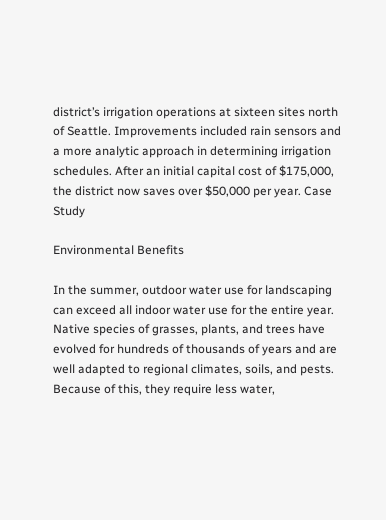district’s irrigation operations at sixteen sites north of Seattle. Improvements included rain sensors and a more analytic approach in determining irrigation schedules. After an initial capital cost of $175,000, the district now saves over $50,000 per year. Case Study

Environmental Benefits

In the summer, outdoor water use for landscaping can exceed all indoor water use for the entire year. Native species of grasses, plants, and trees have evolved for hundreds of thousands of years and are well adapted to regional climates, soils, and pests. Because of this, they require less water,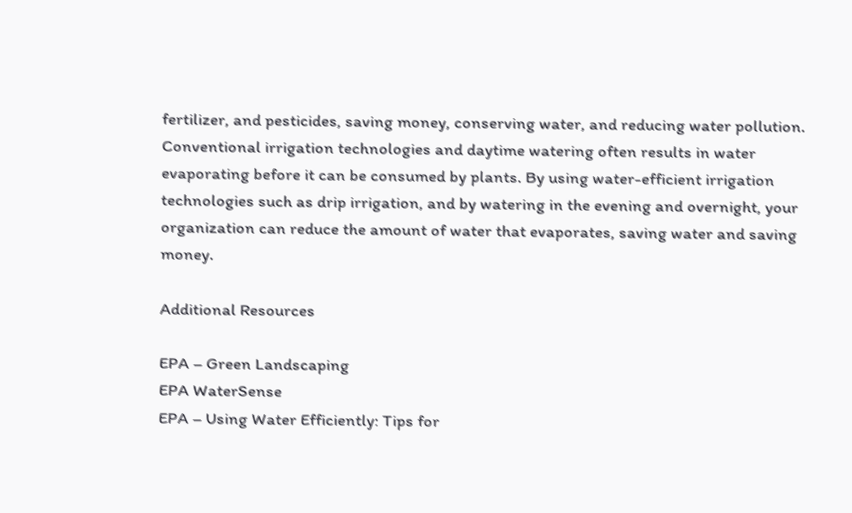fertilizer, and pesticides, saving money, conserving water, and reducing water pollution. Conventional irrigation technologies and daytime watering often results in water evaporating before it can be consumed by plants. By using water-efficient irrigation technologies such as drip irrigation, and by watering in the evening and overnight, your organization can reduce the amount of water that evaporates, saving water and saving money.

Additional Resources

EPA – Green Landscaping
EPA WaterSense
EPA – Using Water Efficiently: Tips for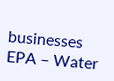businesses
EPA – Water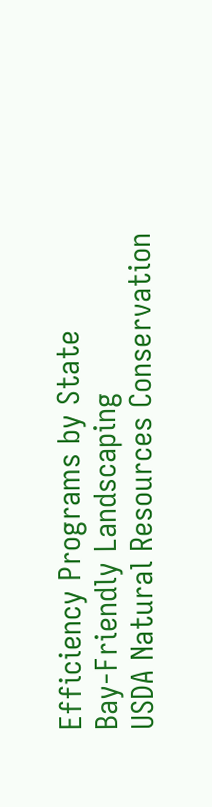Efficiency Programs by State
Bay-Friendly Landscaping
USDA Natural Resources Conservation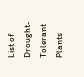List of Drought-Tolerant Plants